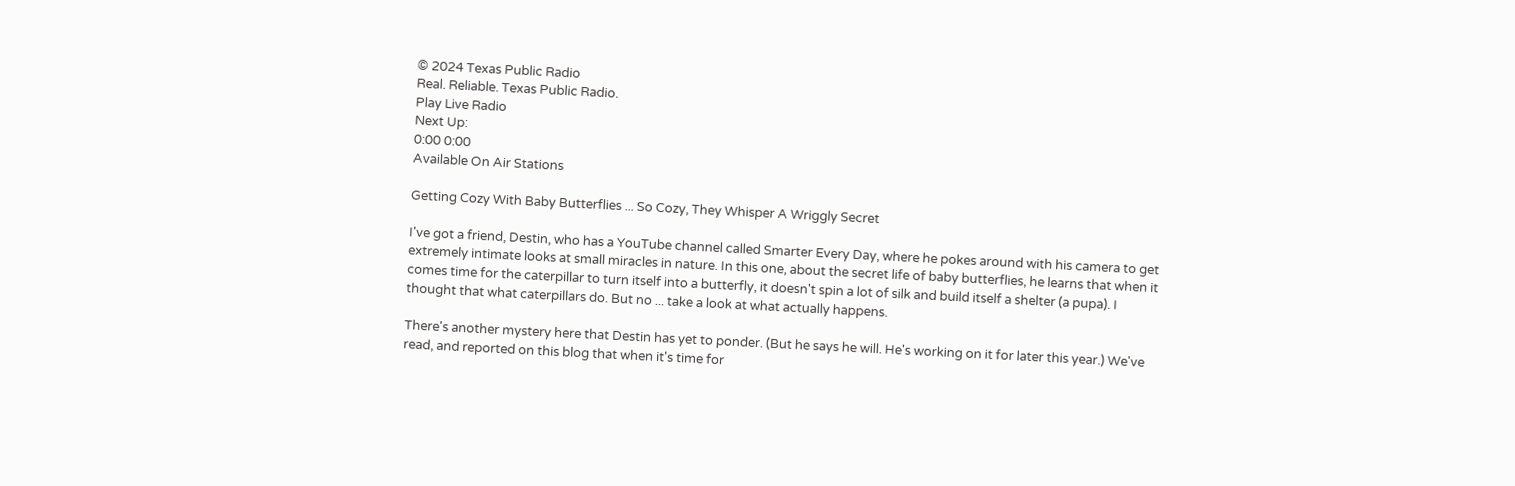© 2024 Texas Public Radio
Real. Reliable. Texas Public Radio.
Play Live Radio
Next Up:
0:00 0:00
Available On Air Stations

Getting Cozy With Baby Butterflies ... So Cozy, They Whisper A Wriggly Secret

I've got a friend, Destin, who has a YouTube channel called Smarter Every Day, where he pokes around with his camera to get extremely intimate looks at small miracles in nature. In this one, about the secret life of baby butterflies, he learns that when it comes time for the caterpillar to turn itself into a butterfly, it doesn't spin a lot of silk and build itself a shelter (a pupa). I thought that what caterpillars do. But no ... take a look at what actually happens.

There's another mystery here that Destin has yet to ponder. (But he says he will. He's working on it for later this year.) We've read, and reported on this blog that when it's time for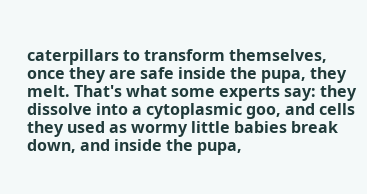caterpillars to transform themselves, once they are safe inside the pupa, they melt. That's what some experts say: they dissolve into a cytoplasmic goo, and cells they used as wormy little babies break down, and inside the pupa,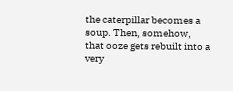the caterpillar becomes a soup. Then, somehow, that ooze gets rebuilt into a very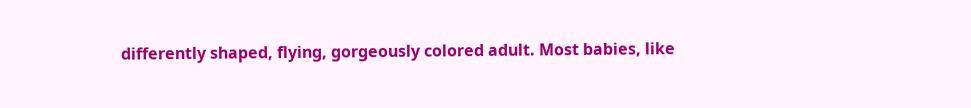differently shaped, flying, gorgeously colored adult. Most babies, like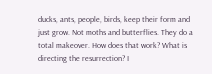ducks, ants, people, birds, keep their form and just grow. Not moths and butterflies. They do a total makeover. How does that work? What is directing the resurrection? I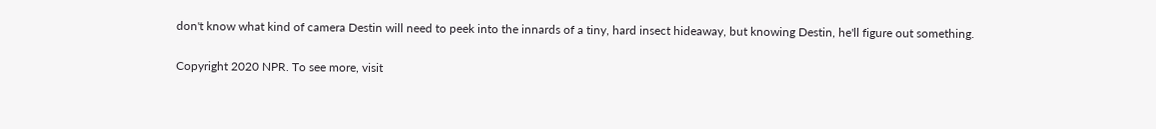don't know what kind of camera Destin will need to peek into the innards of a tiny, hard insect hideaway, but knowing Destin, he'll figure out something.

Copyright 2020 NPR. To see more, visit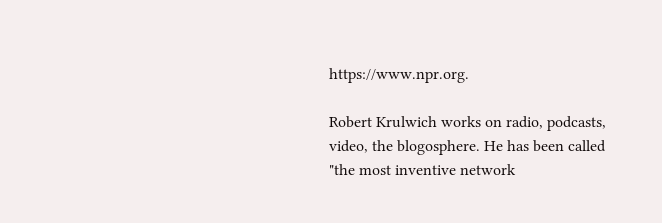https://www.npr.org.

Robert Krulwich works on radio, podcasts, video, the blogosphere. He has been called "the most inventive network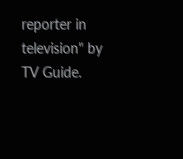reporter in television" by TV Guide.